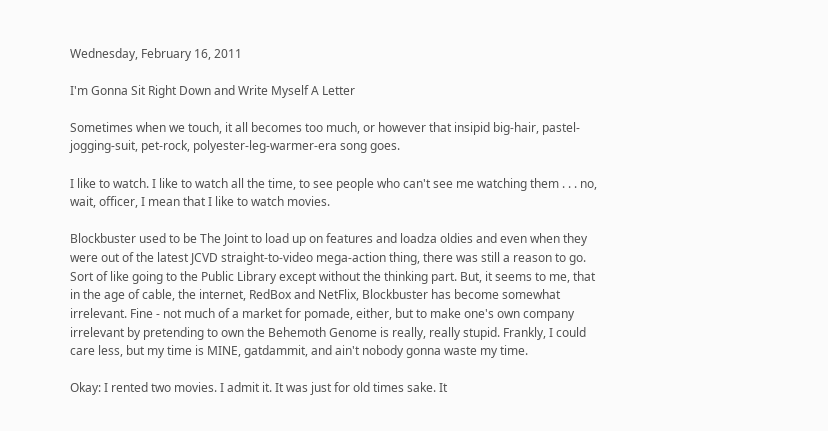Wednesday, February 16, 2011

I'm Gonna Sit Right Down and Write Myself A Letter

Sometimes when we touch, it all becomes too much, or however that insipid big-hair, pastel-jogging-suit, pet-rock, polyester-leg-warmer-era song goes.

I like to watch. I like to watch all the time, to see people who can't see me watching them . . . no, wait, officer, I mean that I like to watch movies.

Blockbuster used to be The Joint to load up on features and loadza oldies and even when they were out of the latest JCVD straight-to-video mega-action thing, there was still a reason to go. Sort of like going to the Public Library except without the thinking part. But, it seems to me, that in the age of cable, the internet, RedBox and NetFlix, Blockbuster has become somewhat irrelevant. Fine - not much of a market for pomade, either, but to make one's own company irrelevant by pretending to own the Behemoth Genome is really, really stupid. Frankly, I could care less, but my time is MINE, gatdammit, and ain't nobody gonna waste my time.

Okay: I rented two movies. I admit it. It was just for old times sake. It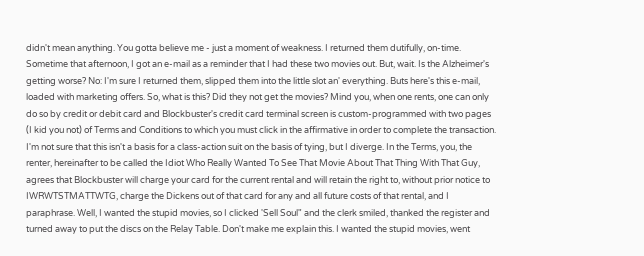didn't mean anything. You gotta believe me - just a moment of weakness. I returned them dutifully, on-time. Sometime that afternoon, I got an e-mail as a reminder that I had these two movies out. But, wait. Is the Alzheimer's getting worse? No: I'm sure I returned them, slipped them into the little slot an' everything. Buts here's this e-mail, loaded with marketing offers. So, what is this? Did they not get the movies? Mind you, when one rents, one can only do so by credit or debit card and Blockbuster's credit card terminal screen is custom-programmed with two pages (I kid you not) of Terms and Conditions to which you must click in the affirmative in order to complete the transaction. I'm not sure that this isn't a basis for a class-action suit on the basis of tying, but I diverge. In the Terms, you, the renter, hereinafter to be called the Idiot Who Really Wanted To See That Movie About That Thing With That Guy, agrees that Blockbuster will charge your card for the current rental and will retain the right to, without prior notice to IWRWTSTMATTWTG, charge the Dickens out of that card for any and all future costs of that rental, and I paraphrase. Well, I wanted the stupid movies, so I clicked 'Sell Soul" and the clerk smiled, thanked the register and turned away to put the discs on the Relay Table. Don't make me explain this. I wanted the stupid movies, went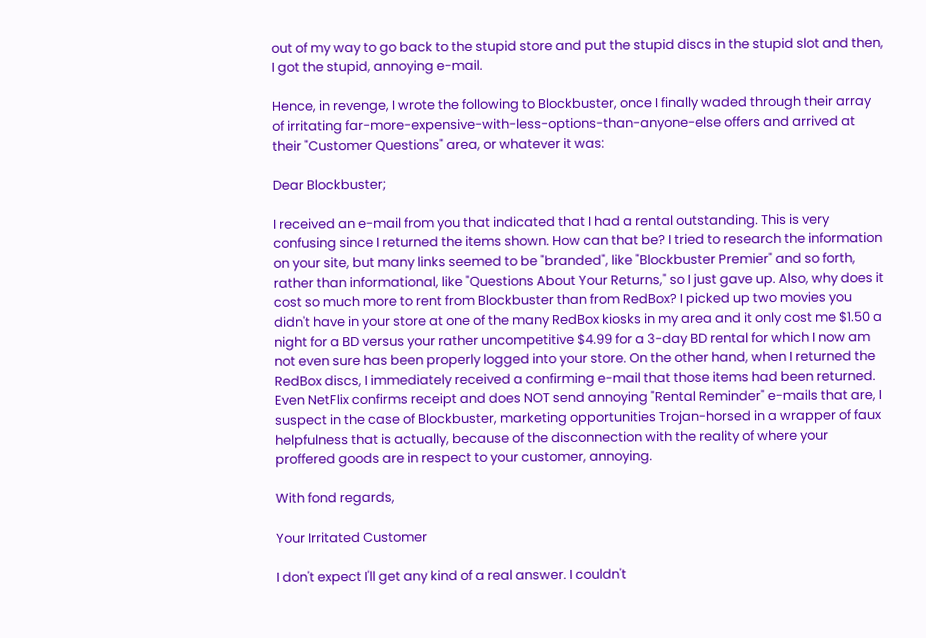out of my way to go back to the stupid store and put the stupid discs in the stupid slot and then, I got the stupid, annoying e-mail.

Hence, in revenge, I wrote the following to Blockbuster, once I finally waded through their array of irritating far-more-expensive-with-less-options-than-anyone-else offers and arrived at their "Customer Questions" area, or whatever it was:

Dear Blockbuster;

I received an e-mail from you that indicated that I had a rental outstanding. This is very confusing since I returned the items shown. How can that be? I tried to research the information on your site, but many links seemed to be "branded", like "Blockbuster Premier" and so forth, rather than informational, like "Questions About Your Returns," so I just gave up. Also, why does it cost so much more to rent from Blockbuster than from RedBox? I picked up two movies you didn't have in your store at one of the many RedBox kiosks in my area and it only cost me $1.50 a night for a BD versus your rather uncompetitive $4.99 for a 3-day BD rental for which I now am not even sure has been properly logged into your store. On the other hand, when I returned the RedBox discs, I immediately received a confirming e-mail that those items had been returned. Even NetFlix confirms receipt and does NOT send annoying "Rental Reminder" e-mails that are, I suspect in the case of Blockbuster, marketing opportunities Trojan-horsed in a wrapper of faux helpfulness that is actually, because of the disconnection with the reality of where your proffered goods are in respect to your customer, annoying.

With fond regards,

Your Irritated Customer

I don't expect I'll get any kind of a real answer. I couldn't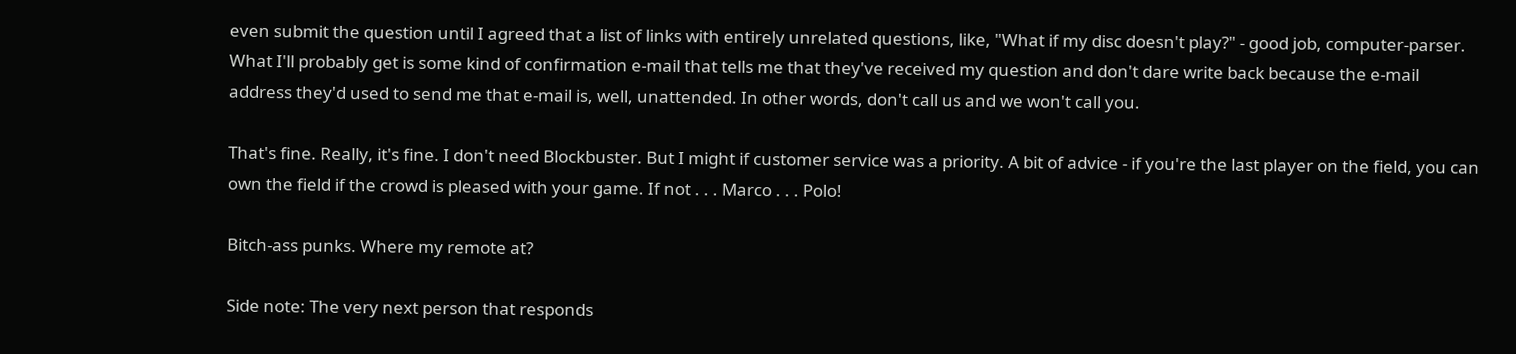even submit the question until I agreed that a list of links with entirely unrelated questions, like, "What if my disc doesn't play?" - good job, computer-parser. What I'll probably get is some kind of confirmation e-mail that tells me that they've received my question and don't dare write back because the e-mail address they'd used to send me that e-mail is, well, unattended. In other words, don't call us and we won't call you.

That's fine. Really, it's fine. I don't need Blockbuster. But I might if customer service was a priority. A bit of advice - if you're the last player on the field, you can own the field if the crowd is pleased with your game. If not . . . Marco . . . Polo!

Bitch-ass punks. Where my remote at?

Side note: The very next person that responds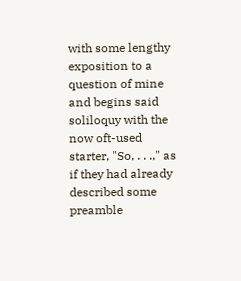with some lengthy exposition to a question of mine and begins said soliloquy with the now oft-used starter, "So, . . .," as if they had already described some preamble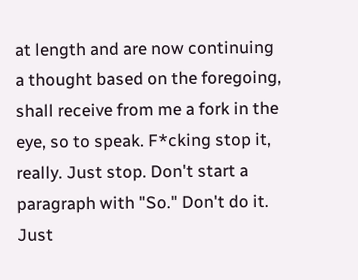at length and are now continuing a thought based on the foregoing, shall receive from me a fork in the eye, so to speak. F*cking stop it, really. Just stop. Don't start a paragraph with "So." Don't do it. Just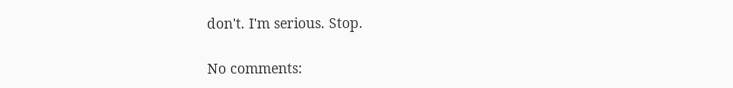don't. I'm serious. Stop.

No comments: